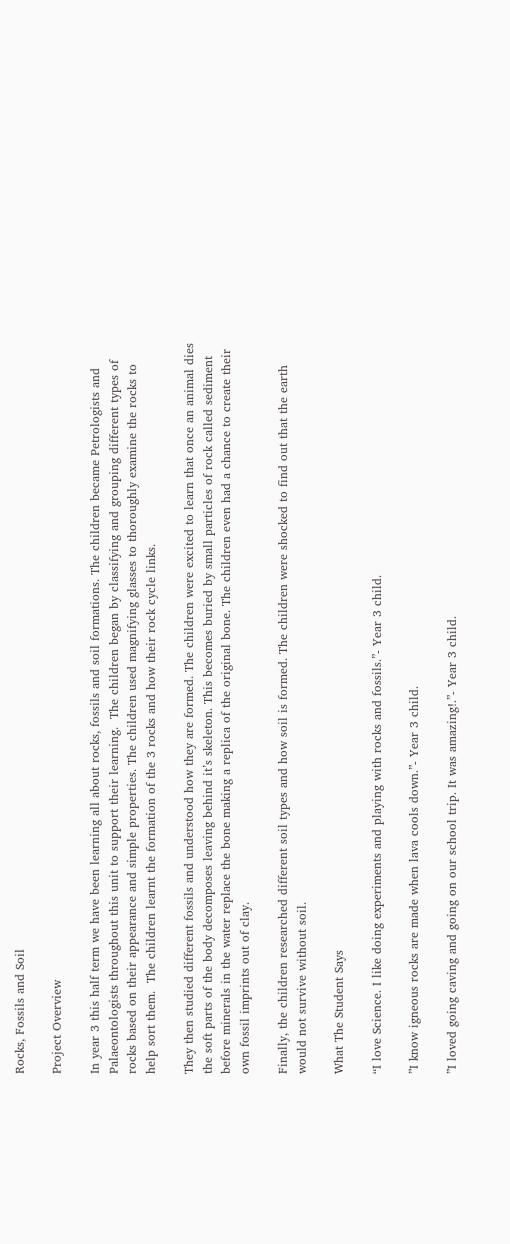Rocks, Fossils and Soil

Project Overview

In year 3 this half term we have been learning all about rocks, fossils and soil formations. The children became Petrologists and Palaeontologists throughout this unit to support their learning.  The children began by classifying and grouping different types of rocks based on their appearance and simple properties. The children used magnifying glasses to thoroughly examine the rocks to help sort them.  The children learnt the formation of the 3 rocks and how their rock cycle links.

They then studied different fossils and understood how they are formed. The children were excited to learn that once an animal dies the soft parts of the body decomposes leaving behind it’s skeleton. This becomes buried by small particles of rock called sediment before minerals in the water replace the bone making a replica of the original bone. The children even had a chance to create their own fossil imprints out of clay.

Finally, the children researched different soil types and how soil is formed. The children were shocked to find out that the earth would not survive without soil.

What The Student Says

“I love Science. I like doing experiments and playing with rocks and fossils.”- Year 3 child.

”I know igneous rocks are made when lava cools down.”- Year 3 child.

”I loved going caving and going on our school trip. It was amazing!.”- Year 3 child.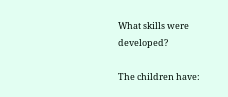What skills were developed?

The children have: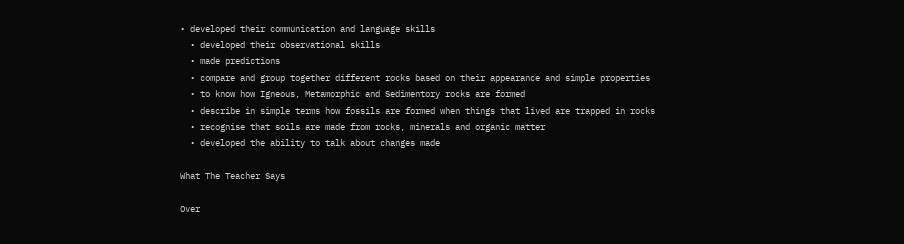• developed their communication and language skills
  • developed their observational skills
  • made predictions
  • compare and group together different rocks based on their appearance and simple properties
  • to know how Igneous, Metamorphic and Sedimentory rocks are formed
  • describe in simple terms how fossils are formed when things that lived are trapped in rocks
  • recognise that soils are made from rocks, minerals and organic matter
  • developed the ability to talk about changes made

What The Teacher Says

Over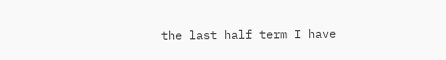the last half term I have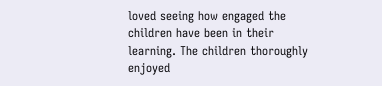loved seeing how engaged the children have been in their learning. The children thoroughly enjoyed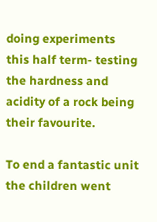doing experiments this half term- testing the hardness and acidity of a rock being their favourite.

To end a fantastic unit the children went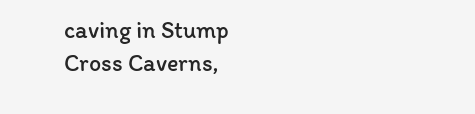caving in Stump Cross Caverns,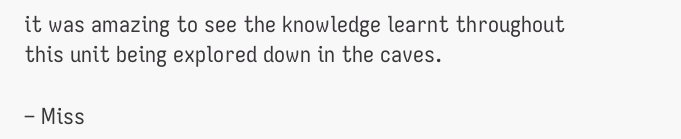it was amazing to see the knowledge learnt throughout this unit being explored down in the caves.

– Miss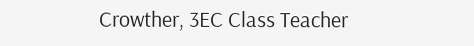Crowther, 3EC Class Teacher